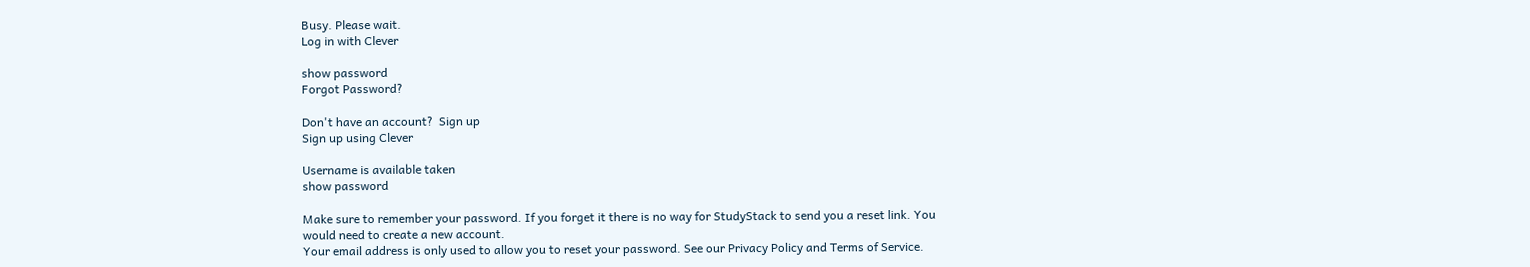Busy. Please wait.
Log in with Clever

show password
Forgot Password?

Don't have an account?  Sign up
Sign up using Clever

Username is available taken
show password

Make sure to remember your password. If you forget it there is no way for StudyStack to send you a reset link. You would need to create a new account.
Your email address is only used to allow you to reset your password. See our Privacy Policy and Terms of Service.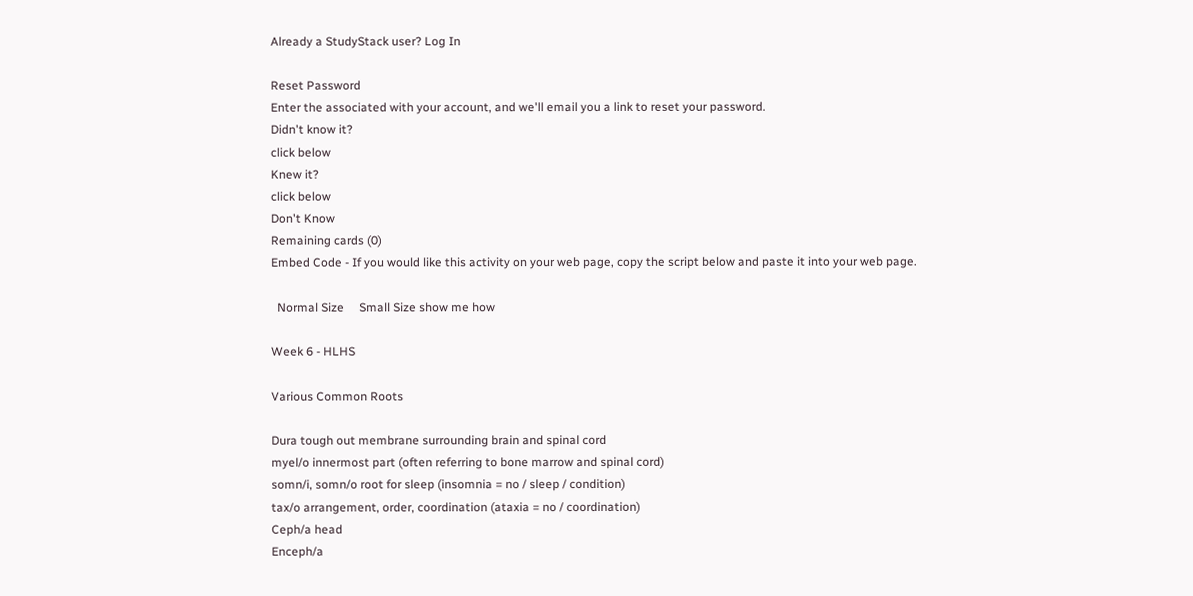Already a StudyStack user? Log In

Reset Password
Enter the associated with your account, and we'll email you a link to reset your password.
Didn't know it?
click below
Knew it?
click below
Don't Know
Remaining cards (0)
Embed Code - If you would like this activity on your web page, copy the script below and paste it into your web page.

  Normal Size     Small Size show me how

Week 6 - HLHS

Various Common Roots

Dura tough out membrane surrounding brain and spinal cord
myel/o innermost part (often referring to bone marrow and spinal cord)
somn/i, somn/o root for sleep (insomnia = no / sleep / condition)
tax/o arrangement, order, coordination (ataxia = no / coordination)
Ceph/a head
Enceph/a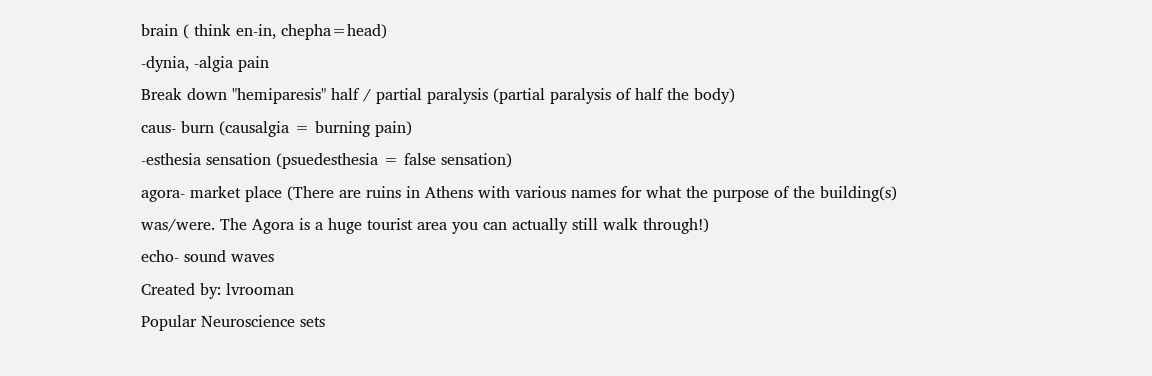brain ( think en-in, chepha=head)
-dynia, -algia pain
Break down "hemiparesis" half / partial paralysis (partial paralysis of half the body)
caus- burn (causalgia = burning pain)
-esthesia sensation (psuedesthesia = false sensation)
agora- market place (There are ruins in Athens with various names for what the purpose of the building(s) was/were. The Agora is a huge tourist area you can actually still walk through!)
echo- sound waves
Created by: lvrooman
Popular Neuroscience sets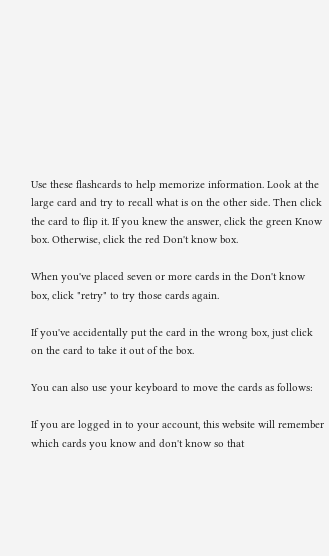Use these flashcards to help memorize information. Look at the large card and try to recall what is on the other side. Then click the card to flip it. If you knew the answer, click the green Know box. Otherwise, click the red Don't know box.

When you've placed seven or more cards in the Don't know box, click "retry" to try those cards again.

If you've accidentally put the card in the wrong box, just click on the card to take it out of the box.

You can also use your keyboard to move the cards as follows:

If you are logged in to your account, this website will remember which cards you know and don't know so that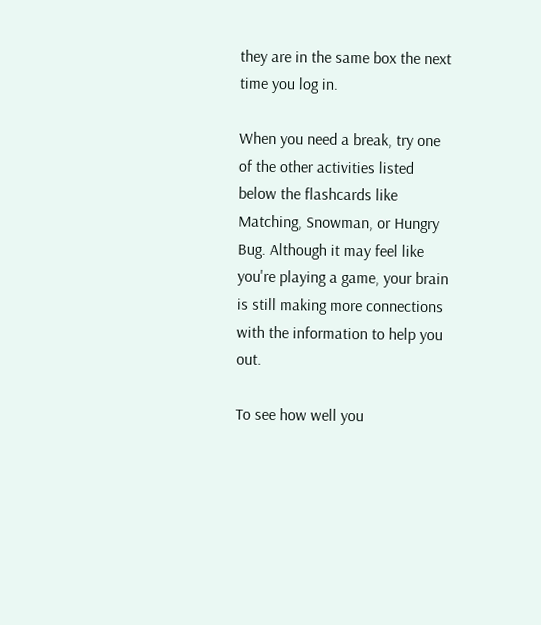they are in the same box the next time you log in.

When you need a break, try one of the other activities listed below the flashcards like Matching, Snowman, or Hungry Bug. Although it may feel like you're playing a game, your brain is still making more connections with the information to help you out.

To see how well you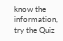know the information, try the Quiz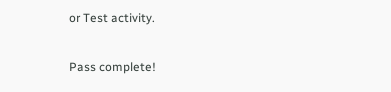or Test activity.

Pass complete!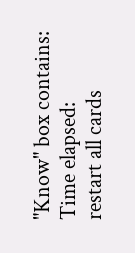"Know" box contains:
Time elapsed:
restart all cards